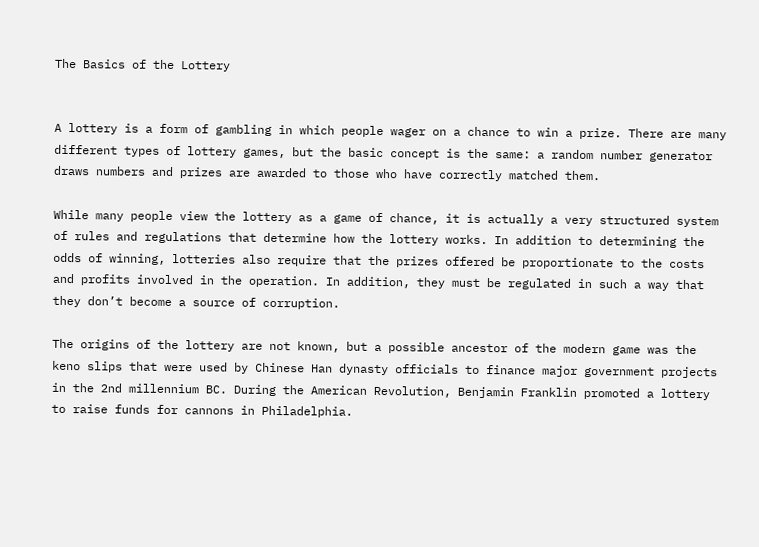The Basics of the Lottery


A lottery is a form of gambling in which people wager on a chance to win a prize. There are many different types of lottery games, but the basic concept is the same: a random number generator draws numbers and prizes are awarded to those who have correctly matched them.

While many people view the lottery as a game of chance, it is actually a very structured system of rules and regulations that determine how the lottery works. In addition to determining the odds of winning, lotteries also require that the prizes offered be proportionate to the costs and profits involved in the operation. In addition, they must be regulated in such a way that they don’t become a source of corruption.

The origins of the lottery are not known, but a possible ancestor of the modern game was the keno slips that were used by Chinese Han dynasty officials to finance major government projects in the 2nd millennium BC. During the American Revolution, Benjamin Franklin promoted a lottery to raise funds for cannons in Philadelphia.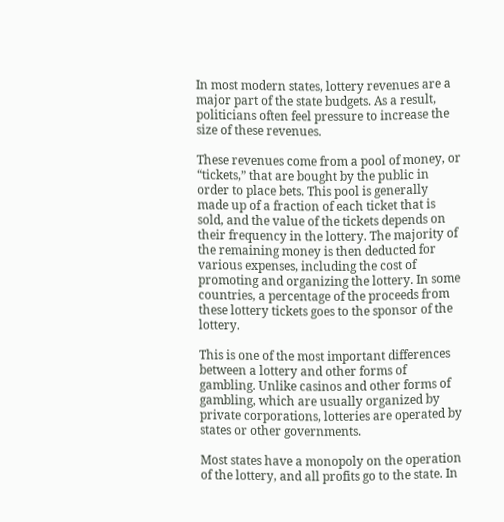In most modern states, lottery revenues are a major part of the state budgets. As a result, politicians often feel pressure to increase the size of these revenues.

These revenues come from a pool of money, or “tickets,” that are bought by the public in order to place bets. This pool is generally made up of a fraction of each ticket that is sold, and the value of the tickets depends on their frequency in the lottery. The majority of the remaining money is then deducted for various expenses, including the cost of promoting and organizing the lottery. In some countries, a percentage of the proceeds from these lottery tickets goes to the sponsor of the lottery.

This is one of the most important differences between a lottery and other forms of gambling. Unlike casinos and other forms of gambling, which are usually organized by private corporations, lotteries are operated by states or other governments.

Most states have a monopoly on the operation of the lottery, and all profits go to the state. In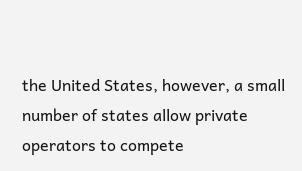the United States, however, a small number of states allow private operators to compete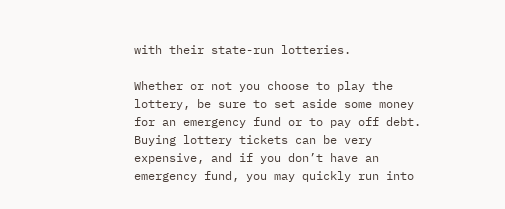with their state-run lotteries.

Whether or not you choose to play the lottery, be sure to set aside some money for an emergency fund or to pay off debt. Buying lottery tickets can be very expensive, and if you don’t have an emergency fund, you may quickly run into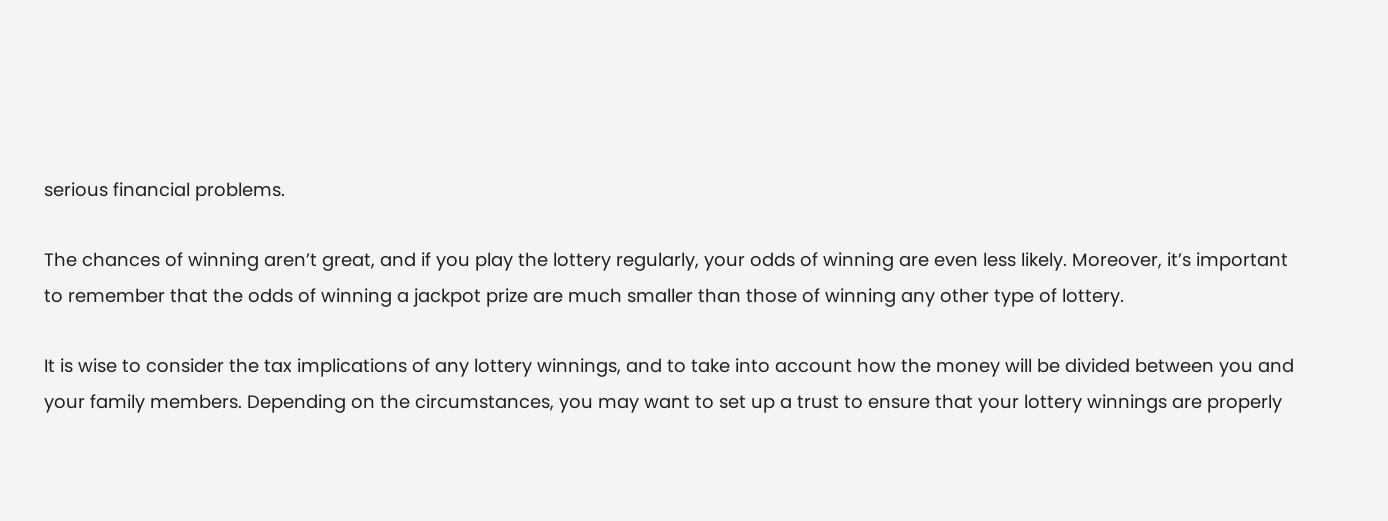serious financial problems.

The chances of winning aren’t great, and if you play the lottery regularly, your odds of winning are even less likely. Moreover, it’s important to remember that the odds of winning a jackpot prize are much smaller than those of winning any other type of lottery.

It is wise to consider the tax implications of any lottery winnings, and to take into account how the money will be divided between you and your family members. Depending on the circumstances, you may want to set up a trust to ensure that your lottery winnings are properly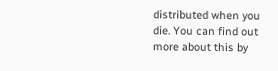distributed when you die. You can find out more about this by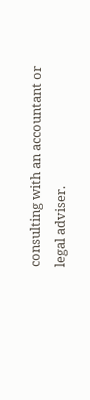consulting with an accountant or legal adviser.